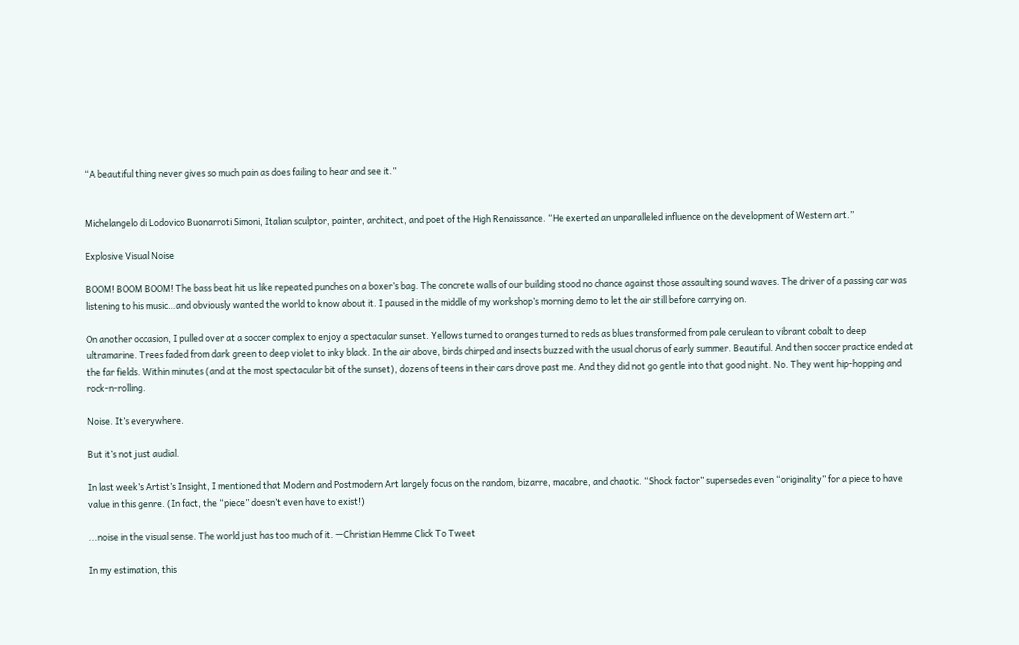“A beautiful thing never gives so much pain as does failing to hear and see it.”


Michelangelo di Lodovico Buonarroti Simoni, Italian sculptor, painter, architect, and poet of the High Renaissance. “He exerted an unparalleled influence on the development of Western art.”

Explosive Visual Noise

BOOM! BOOM BOOM! The bass beat hit us like repeated punches on a boxer’s bag. The concrete walls of our building stood no chance against those assaulting sound waves. The driver of a passing car was listening to his music…and obviously wanted the world to know about it. I paused in the middle of my workshop’s morning demo to let the air still before carrying on.

On another occasion, I pulled over at a soccer complex to enjoy a spectacular sunset. Yellows turned to oranges turned to reds as blues transformed from pale cerulean to vibrant cobalt to deep ultramarine. Trees faded from dark green to deep violet to inky black. In the air above, birds chirped and insects buzzed with the usual chorus of early summer. Beautiful. And then soccer practice ended at the far fields. Within minutes (and at the most spectacular bit of the sunset), dozens of teens in their cars drove past me. And they did not go gentle into that good night. No. They went hip-hopping and rock-n-rolling.

Noise. It’s everywhere.

But it’s not just audial.

In last week’s Artist’s Insight, I mentioned that Modern and Postmodern Art largely focus on the random, bizarre, macabre, and chaotic. “Shock factor” supersedes even “originality” for a piece to have value in this genre. (In fact, the “piece” doesn’t even have to exist!)

...noise in the visual sense. The world just has too much of it. —Christian Hemme Click To Tweet

In my estimation, this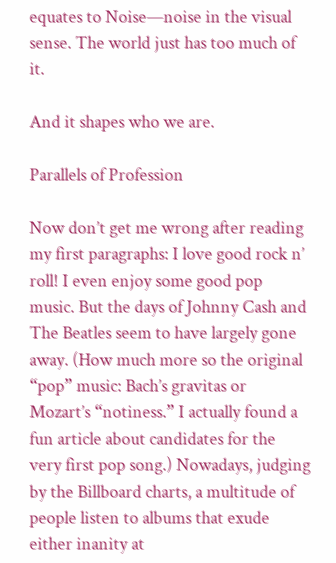equates to Noise—noise in the visual sense. The world just has too much of it.

And it shapes who we are.

Parallels of Profession

Now don’t get me wrong after reading my first paragraphs: I love good rock n’ roll! I even enjoy some good pop music. But the days of Johnny Cash and The Beatles seem to have largely gone away. (How much more so the original “pop” music: Bach’s gravitas or Mozart’s “notiness.” I actually found a fun article about candidates for the very first pop song.) Nowadays, judging by the Billboard charts, a multitude of people listen to albums that exude either inanity at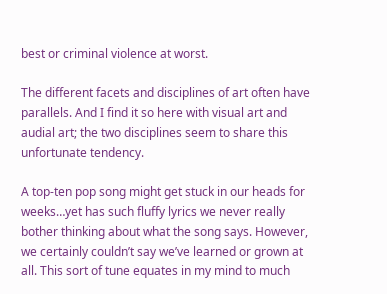best or criminal violence at worst.

The different facets and disciplines of art often have parallels. And I find it so here with visual art and audial art; the two disciplines seem to share this unfortunate tendency.

A top-ten pop song might get stuck in our heads for weeks…yet has such fluffy lyrics we never really bother thinking about what the song says. However, we certainly couldn’t say we’ve learned or grown at all. This sort of tune equates in my mind to much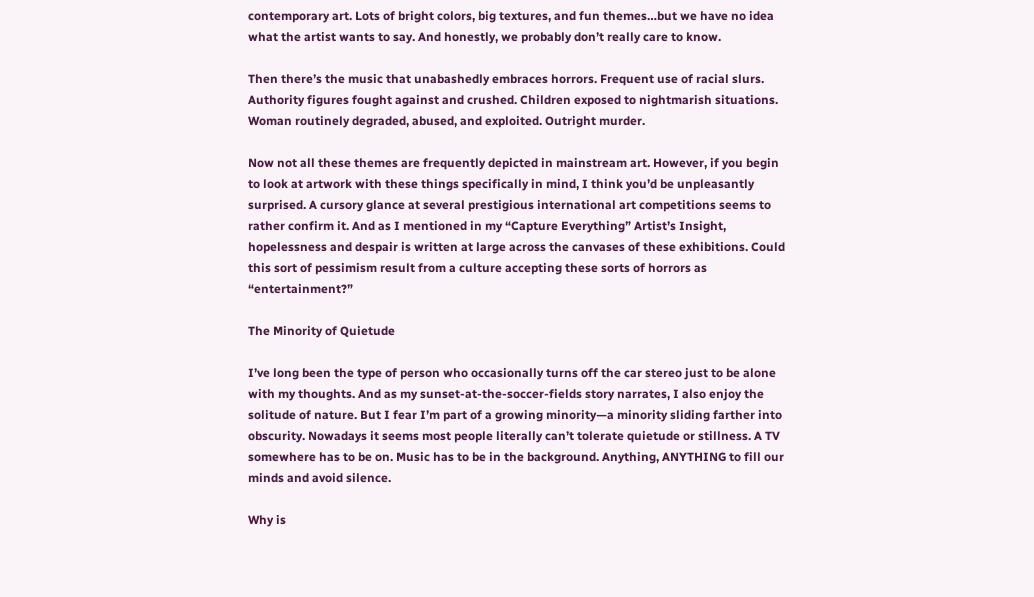contemporary art. Lots of bright colors, big textures, and fun themes…but we have no idea what the artist wants to say. And honestly, we probably don’t really care to know.

Then there’s the music that unabashedly embraces horrors. Frequent use of racial slurs. Authority figures fought against and crushed. Children exposed to nightmarish situations. Woman routinely degraded, abused, and exploited. Outright murder.

Now not all these themes are frequently depicted in mainstream art. However, if you begin to look at artwork with these things specifically in mind, I think you’d be unpleasantly surprised. A cursory glance at several prestigious international art competitions seems to rather confirm it. And as I mentioned in my “Capture Everything” Artist’s Insight, hopelessness and despair is written at large across the canvases of these exhibitions. Could this sort of pessimism result from a culture accepting these sorts of horrors as “entertainment?”

The Minority of Quietude

I’ve long been the type of person who occasionally turns off the car stereo just to be alone with my thoughts. And as my sunset-at-the-soccer-fields story narrates, I also enjoy the solitude of nature. But I fear I’m part of a growing minority—a minority sliding farther into obscurity. Nowadays it seems most people literally can’t tolerate quietude or stillness. A TV somewhere has to be on. Music has to be in the background. Anything, ANYTHING to fill our minds and avoid silence.

Why is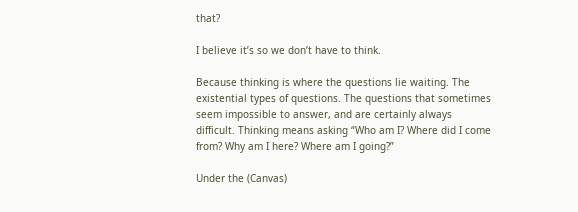that?

I believe it’s so we don’t have to think.

Because thinking is where the questions lie waiting. The existential types of questions. The questions that sometimes seem impossible to answer, and are certainly always difficult. Thinking means asking “Who am I? Where did I come from? Why am I here? Where am I going?”

Under the (Canvas)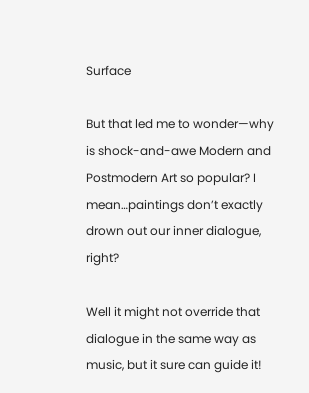Surface

But that led me to wonder—why is shock-and-awe Modern and Postmodern Art so popular? I mean…paintings don’t exactly drown out our inner dialogue, right?

Well it might not override that dialogue in the same way as music, but it sure can guide it!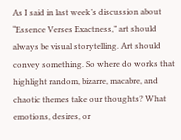As I said in last week’s discussion about “Essence Verses Exactness,” art should always be visual storytelling. Art should convey something. So where do works that highlight random, bizarre, macabre, and chaotic themes take our thoughts? What emotions, desires, or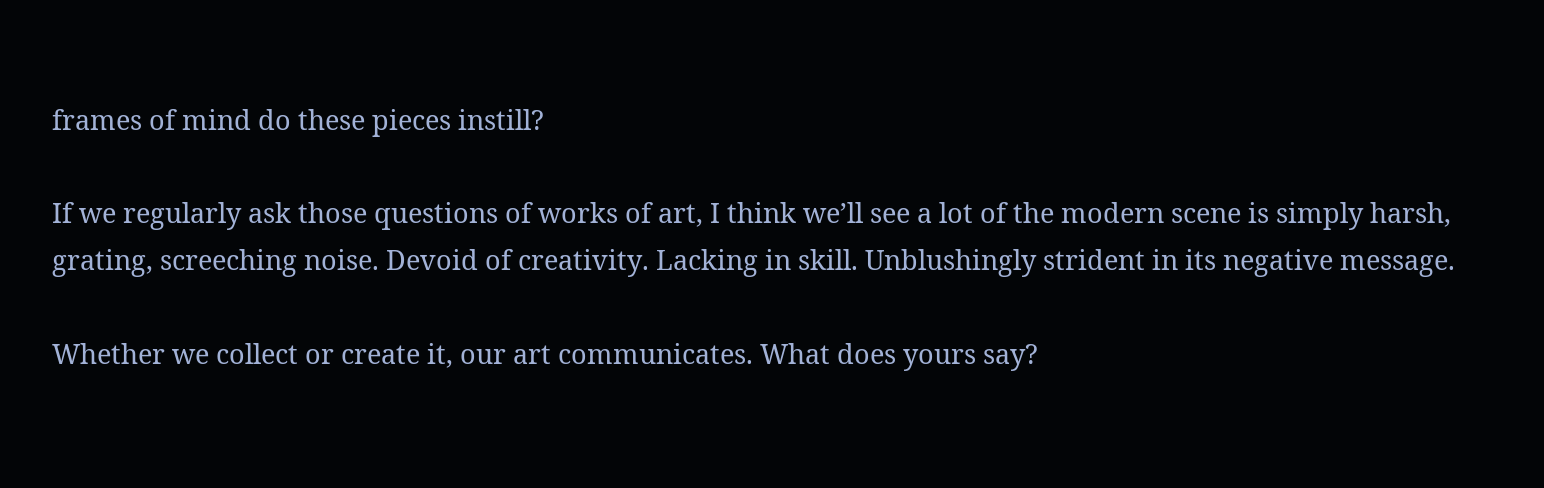frames of mind do these pieces instill?

If we regularly ask those questions of works of art, I think we’ll see a lot of the modern scene is simply harsh, grating, screeching noise. Devoid of creativity. Lacking in skill. Unblushingly strident in its negative message.

Whether we collect or create it, our art communicates. What does yours say?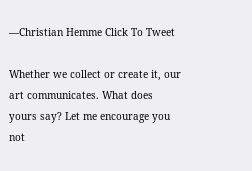—Christian Hemme Click To Tweet

Whether we collect or create it, our art communicates. What does yours say? Let me encourage you not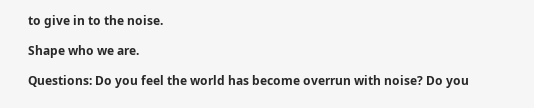to give in to the noise.

Shape who we are.

Questions: Do you feel the world has become overrun with noise? Do you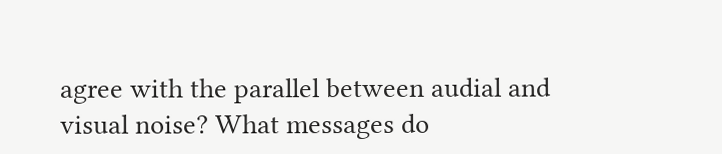agree with the parallel between audial and visual noise? What messages do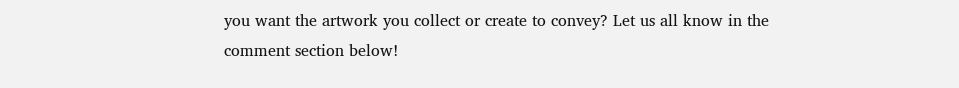you want the artwork you collect or create to convey? Let us all know in the comment section below!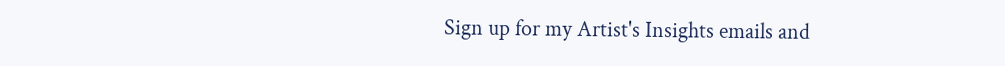Sign up for my Artist's Insights emails and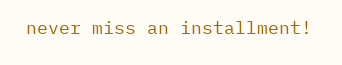never miss an installment!